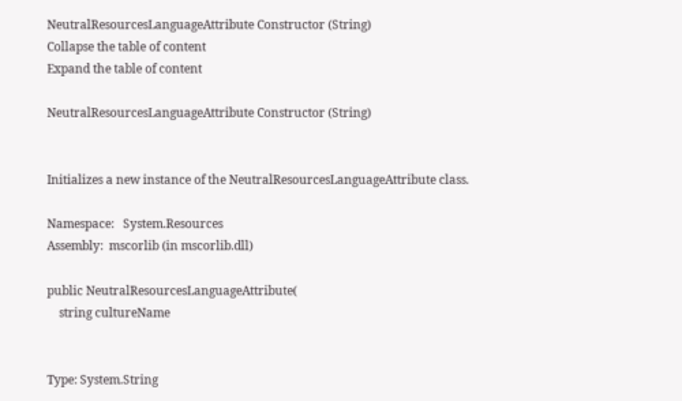NeutralResourcesLanguageAttribute Constructor (String)
Collapse the table of content
Expand the table of content

NeutralResourcesLanguageAttribute Constructor (String)


Initializes a new instance of the NeutralResourcesLanguageAttribute class.

Namespace:   System.Resources
Assembly:  mscorlib (in mscorlib.dll)

public NeutralResourcesLanguageAttribute(
    string cultureName


Type: System.String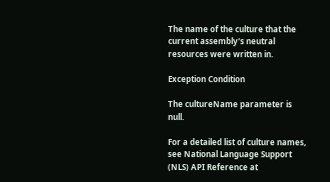The name of the culture that the current assembly's neutral resources were written in.

Exception Condition

The cultureName parameter is null.

For a detailed list of culture names, see National Language Support (NLS) API Reference at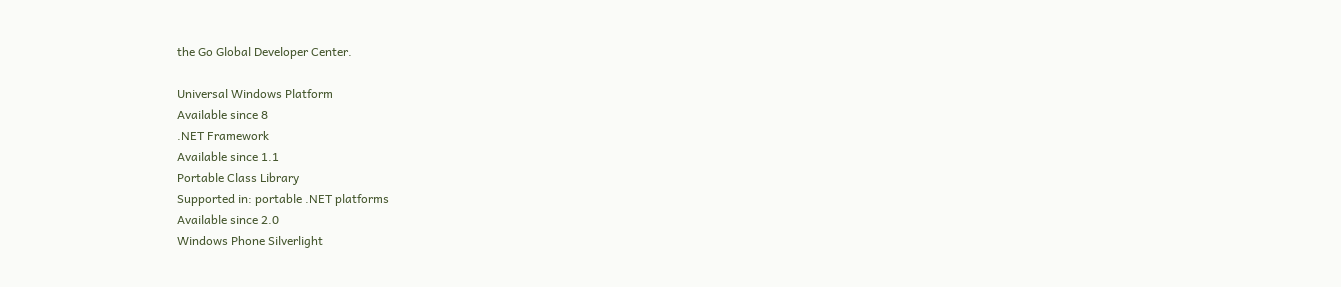the Go Global Developer Center.

Universal Windows Platform
Available since 8
.NET Framework
Available since 1.1
Portable Class Library
Supported in: portable .NET platforms
Available since 2.0
Windows Phone Silverlight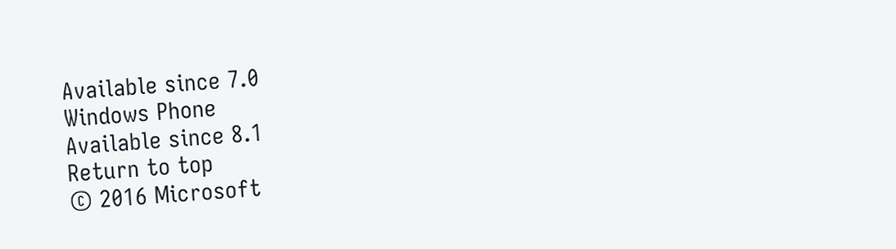Available since 7.0
Windows Phone
Available since 8.1
Return to top
© 2016 Microsoft